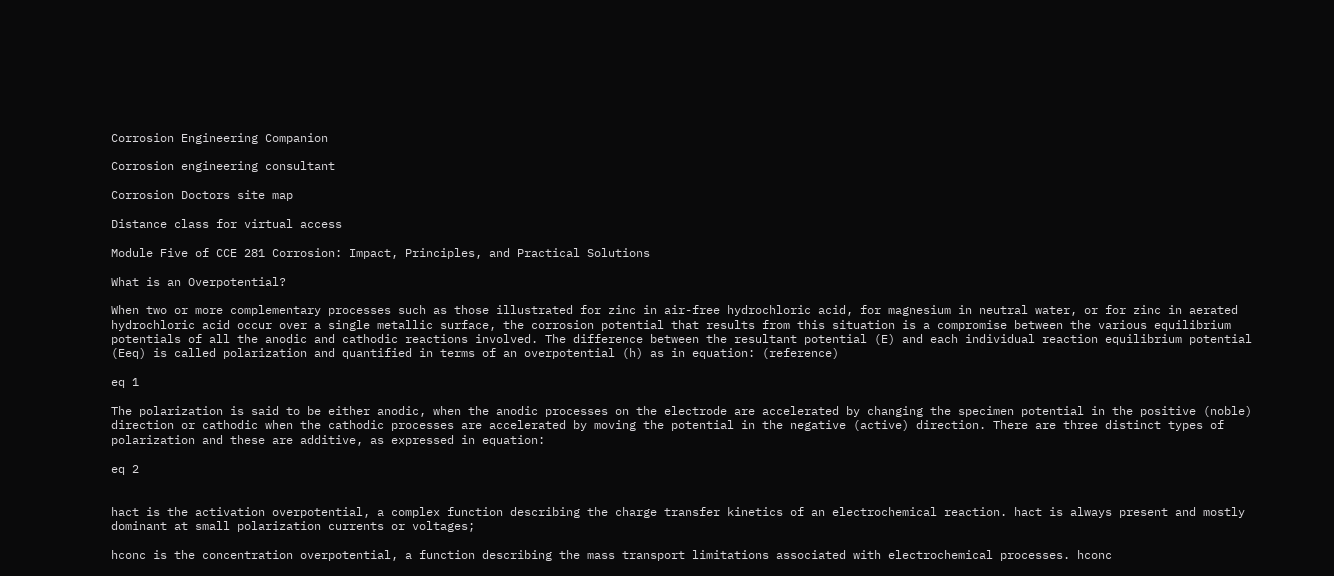Corrosion Engineering Companion

Corrosion engineering consultant

Corrosion Doctors site map

Distance class for virtual access

Module Five of CCE 281 Corrosion: Impact, Principles, and Practical Solutions

What is an Overpotential?

When two or more complementary processes such as those illustrated for zinc in air-free hydrochloric acid, for magnesium in neutral water, or for zinc in aerated hydrochloric acid occur over a single metallic surface, the corrosion potential that results from this situation is a compromise between the various equilibrium potentials of all the anodic and cathodic reactions involved. The difference between the resultant potential (E) and each individual reaction equilibrium potential (Eeq) is called polarization and quantified in terms of an overpotential (h) as in equation: (reference)

eq 1

The polarization is said to be either anodic, when the anodic processes on the electrode are accelerated by changing the specimen potential in the positive (noble) direction or cathodic when the cathodic processes are accelerated by moving the potential in the negative (active) direction. There are three distinct types of polarization and these are additive, as expressed in equation:

eq 2


hact is the activation overpotential, a complex function describing the charge transfer kinetics of an electrochemical reaction. hact is always present and mostly dominant at small polarization currents or voltages;

hconc is the concentration overpotential, a function describing the mass transport limitations associated with electrochemical processes. hconc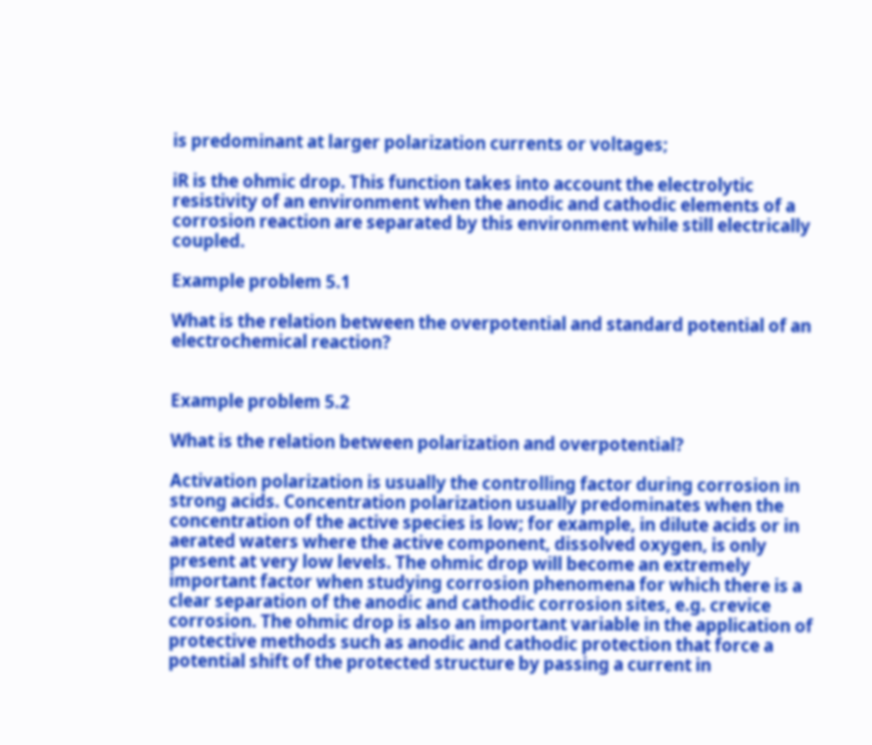is predominant at larger polarization currents or voltages;

iR is the ohmic drop. This function takes into account the electrolytic resistivity of an environment when the anodic and cathodic elements of a corrosion reaction are separated by this environment while still electrically coupled.

Example problem 5.1

What is the relation between the overpotential and standard potential of an electrochemical reaction?


Example problem 5.2

What is the relation between polarization and overpotential?

Activation polarization is usually the controlling factor during corrosion in strong acids. Concentration polarization usually predominates when the concentration of the active species is low; for example, in dilute acids or in aerated waters where the active component, dissolved oxygen, is only present at very low levels. The ohmic drop will become an extremely important factor when studying corrosion phenomena for which there is a clear separation of the anodic and cathodic corrosion sites, e.g. crevice corrosion. The ohmic drop is also an important variable in the application of protective methods such as anodic and cathodic protection that force a potential shift of the protected structure by passing a current in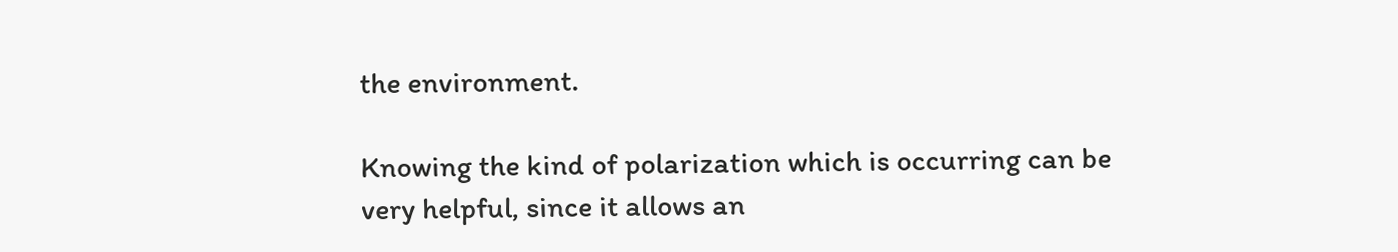the environment.

Knowing the kind of polarization which is occurring can be very helpful, since it allows an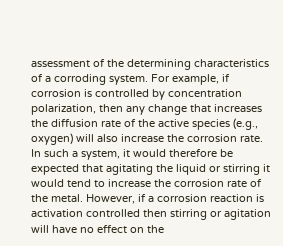assessment of the determining characteristics of a corroding system. For example, if corrosion is controlled by concentration polarization, then any change that increases the diffusion rate of the active species (e.g., oxygen) will also increase the corrosion rate. In such a system, it would therefore be expected that agitating the liquid or stirring it would tend to increase the corrosion rate of the metal. However, if a corrosion reaction is activation controlled then stirring or agitation will have no effect on the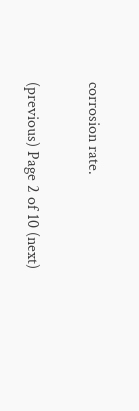corrosion rate.

(previous) Page 2 of 10 (next)